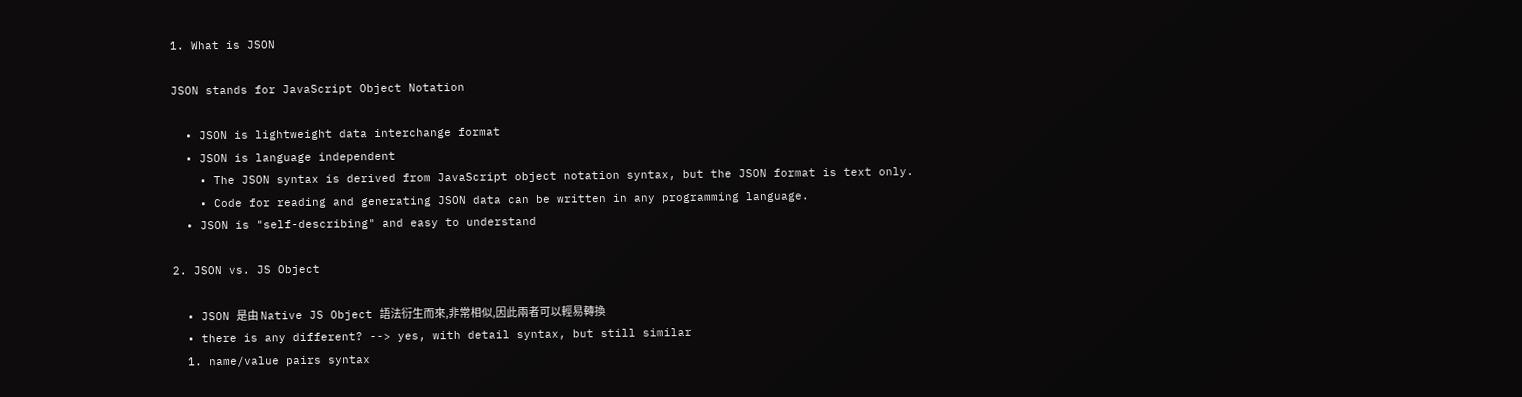1. What is JSON

JSON stands for JavaScript Object Notation

  • JSON is lightweight data interchange format
  • JSON is language independent
    • The JSON syntax is derived from JavaScript object notation syntax, but the JSON format is text only.
    • Code for reading and generating JSON data can be written in any programming language.
  • JSON is "self-describing" and easy to understand

2. JSON vs. JS Object

  • JSON 是由 Native JS Object 語法衍生而來,非常相似,因此兩者可以輕易轉換
  • there is any different? --> yes, with detail syntax, but still similar
  1. name/value pairs syntax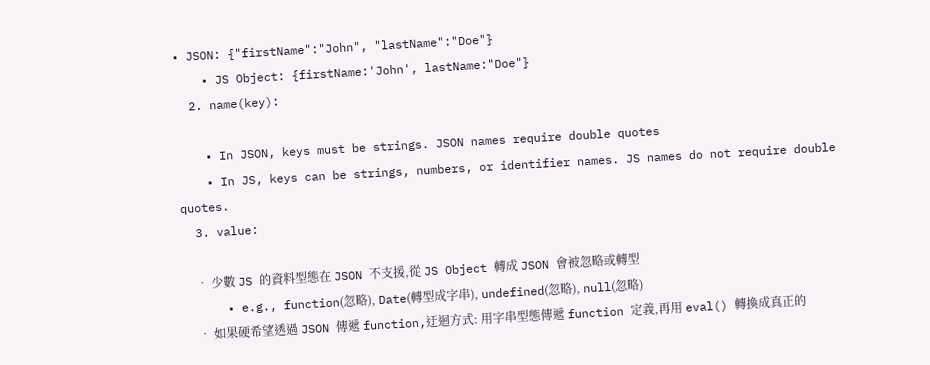• JSON: {"firstName":"John", "lastName":"Doe"}
    • JS Object: {firstName:'John', lastName:"Doe"}
  2. name(key):

    • In JSON, keys must be strings. JSON names require double quotes
    • In JS, keys can be strings, numbers, or identifier names. JS names do not require double quotes.
  3. value:

    • 少數 JS 的資料型態在 JSON 不支援,從 JS Object 轉成 JSON 會被忽略或轉型
      • e.g., function(忽略), Date(轉型成字串), undefined(忽略), null(忽略)
    • 如果硬希望透過 JSON 傳遞 function,迂迴方式: 用字串型態傳遞 function 定義,再用 eval() 轉換成真正的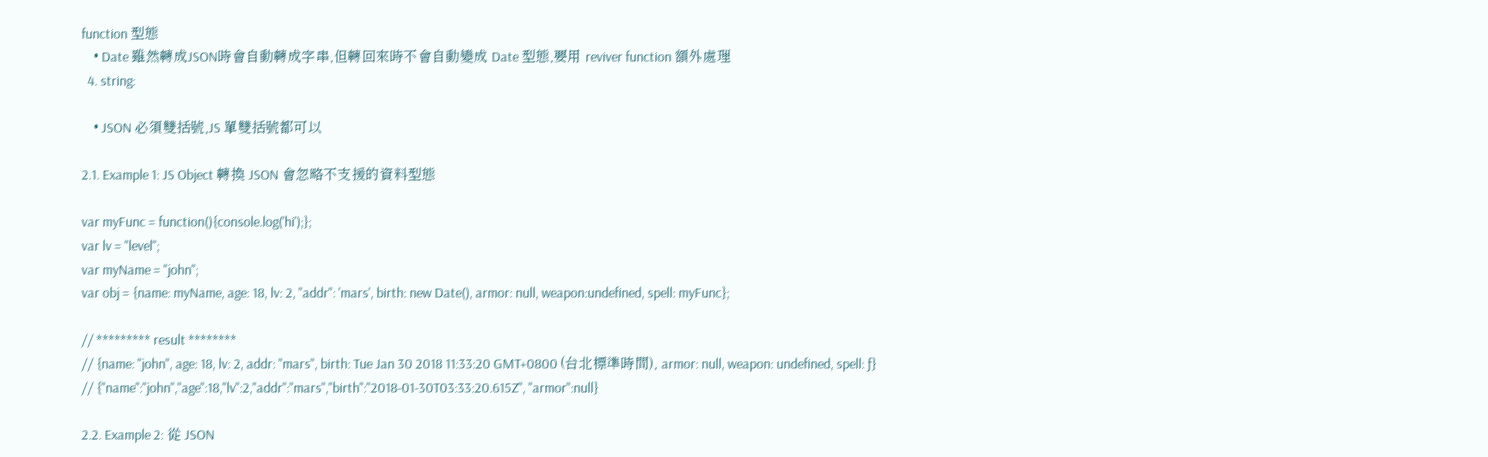function 型態
    • Date 雖然轉成JSON時會自動轉成字串,但轉回來時不會自動變成 Date 型態,要用 reviver function 額外處理
  4. string:

    • JSON 必須雙括號,JS 單雙括號都可以

2.1. Example 1: JS Object 轉換 JSON 會忽略不支援的資料型態

var myFunc = function(){console.log('hi');};
var lv = "level";
var myName = "john";
var obj = {name: myName, age: 18, lv: 2, "addr": 'mars', birth: new Date(), armor: null, weapon:undefined, spell: myFunc};

// ********* result ********
// {name: "john", age: 18, lv: 2, addr: "mars", birth: Tue Jan 30 2018 11:33:20 GMT+0800 (台北標準時間), armor: null, weapon: undefined, spell: ƒ}
// {"name":"john","age":18,"lv":2,"addr":"mars","birth":"2018-01-30T03:33:20.615Z", "armor":null}

2.2. Example 2: 從 JSON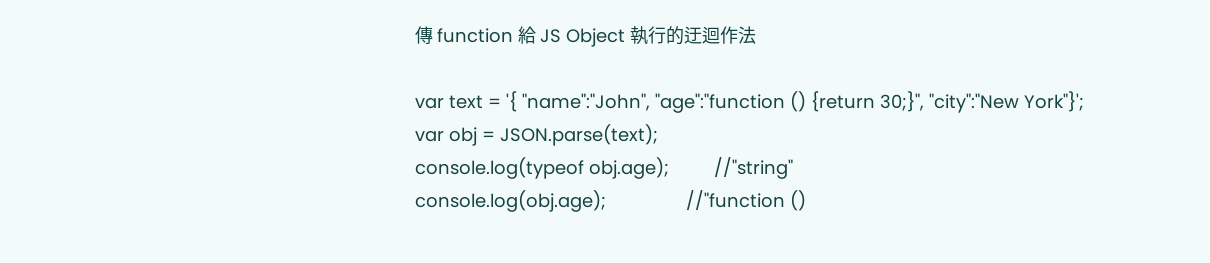傳 function 給 JS Object 執行的迂迴作法

var text = '{ "name":"John", "age":"function () {return 30;}", "city":"New York"}';
var obj = JSON.parse(text);
console.log(typeof obj.age);         //"string"
console.log(obj.age);                //"function ()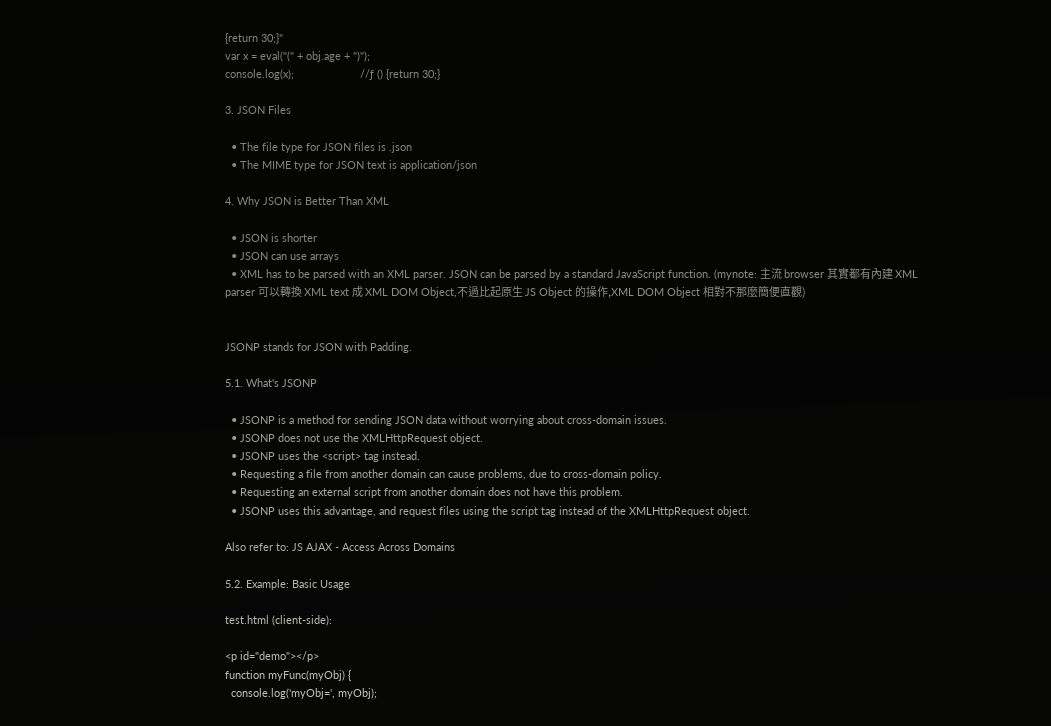{return 30;}"
var x = eval("(" + obj.age + ")");
console.log(x);                      //ƒ () {return 30;}

3. JSON Files

  • The file type for JSON files is .json
  • The MIME type for JSON text is application/json

4. Why JSON is Better Than XML

  • JSON is shorter
  • JSON can use arrays
  • XML has to be parsed with an XML parser. JSON can be parsed by a standard JavaScript function. (mynote: 主流 browser 其實都有內建 XML parser 可以轉換 XML text 成 XML DOM Object,不過比起原生 JS Object 的操作,XML DOM Object 相對不那麼簡便直觀)


JSONP stands for JSON with Padding.

5.1. What's JSONP

  • JSONP is a method for sending JSON data without worrying about cross-domain issues.
  • JSONP does not use the XMLHttpRequest object.
  • JSONP uses the <script> tag instead.
  • Requesting a file from another domain can cause problems, due to cross-domain policy.
  • Requesting an external script from another domain does not have this problem.
  • JSONP uses this advantage, and request files using the script tag instead of the XMLHttpRequest object.

Also refer to: JS AJAX - Access Across Domains

5.2. Example: Basic Usage

test.html (client-side):

<p id="demo"></p>
function myFunc(myObj) {
  console.log('myObj=', myObj);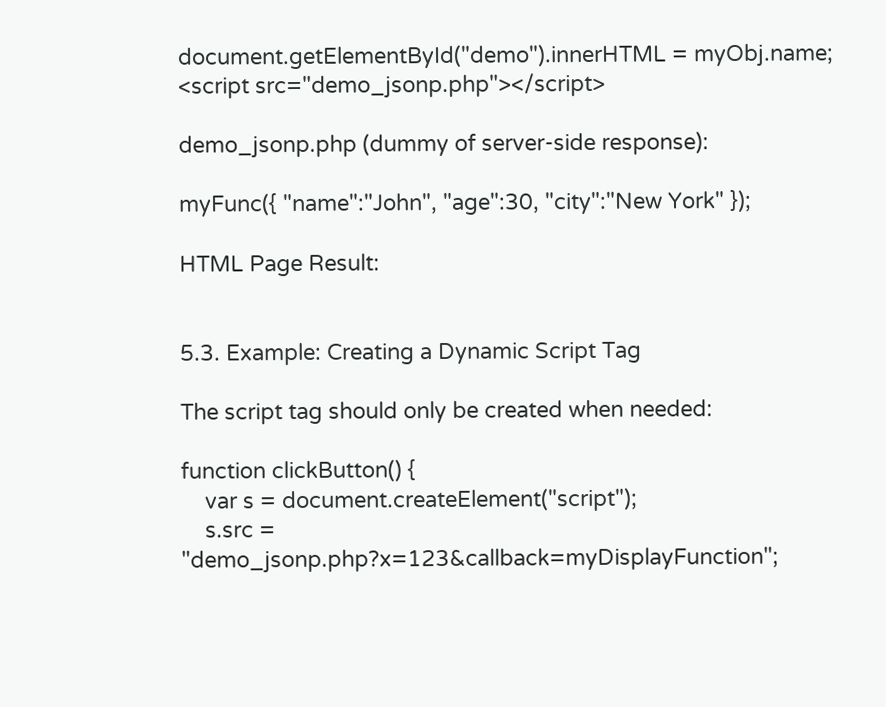document.getElementById("demo").innerHTML = myObj.name;
<script src="demo_jsonp.php"></script>

demo_jsonp.php (dummy of server-side response):

myFunc({ "name":"John", "age":30, "city":"New York" });

HTML Page Result:


5.3. Example: Creating a Dynamic Script Tag

The script tag should only be created when needed:

function clickButton() {
    var s = document.createElement("script");
    s.src = "demo_jsonp.php?x=123&callback=myDisplayFunction";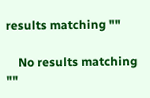results matching ""

    No results matching ""